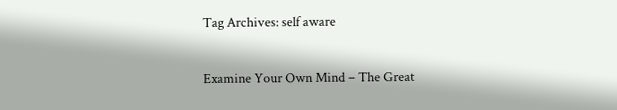Tag Archives: self aware

Examine Your Own Mind – The Great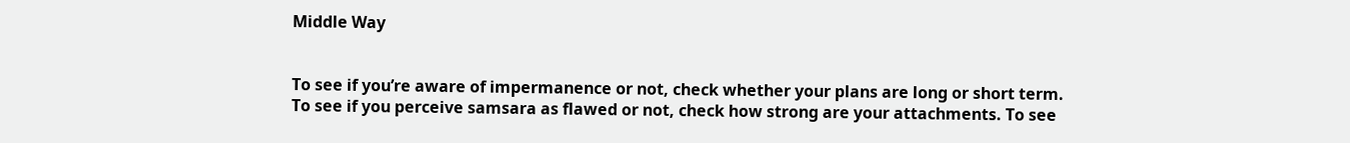Middle Way


To see if you’re aware of impermanence or not, check whether your plans are long or short term. To see if you perceive samsara as flawed or not, check how strong are your attachments. To see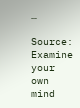…

Source: Examine your own mind